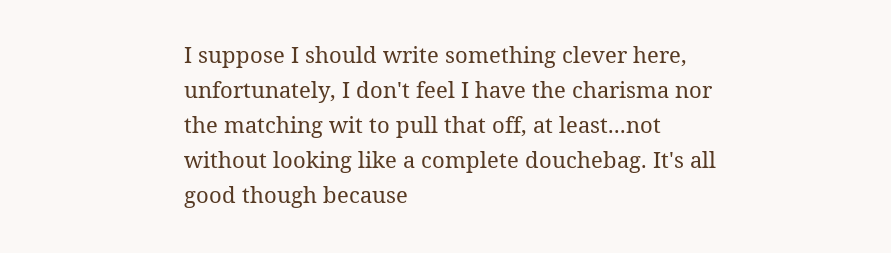I suppose I should write something clever here, unfortunately, I don't feel I have the charisma nor the matching wit to pull that off, at least...not without looking like a complete douchebag. It's all good though because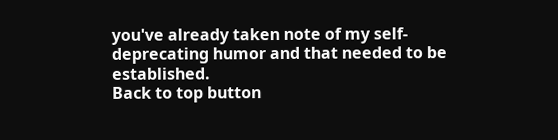you've already taken note of my self-deprecating humor and that needed to be established.
Back to top button